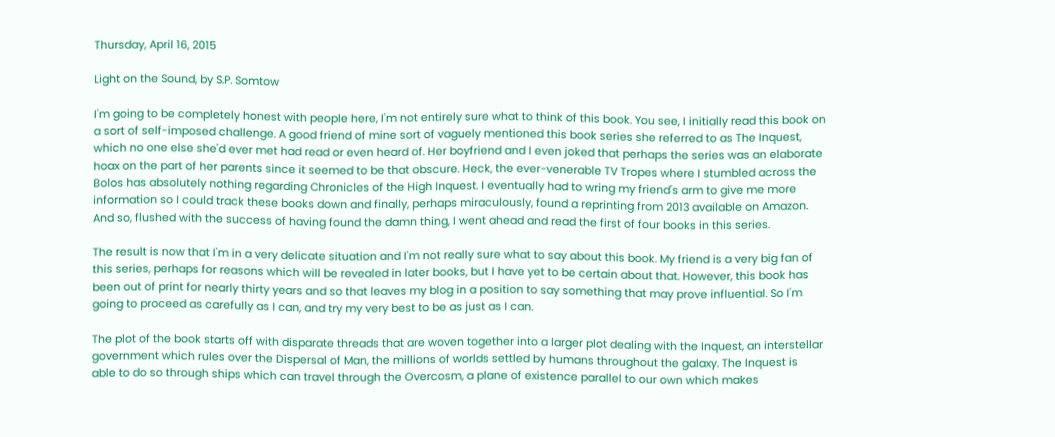Thursday, April 16, 2015

Light on the Sound, by S.P. Somtow

I'm going to be completely honest with people here, I'm not entirely sure what to think of this book. You see, I initially read this book on a sort of self-imposed challenge. A good friend of mine sort of vaguely mentioned this book series she referred to as The Inquest, which no one else she'd ever met had read or even heard of. Her boyfriend and I even joked that perhaps the series was an elaborate hoax on the part of her parents since it seemed to be that obscure. Heck, the ever-venerable TV Tropes where I stumbled across the Bolos has absolutely nothing regarding Chronicles of the High Inquest. I eventually had to wring my friend's arm to give me more information so I could track these books down and finally, perhaps miraculously, found a reprinting from 2013 available on Amazon. And so, flushed with the success of having found the damn thing, I went ahead and read the first of four books in this series.

The result is now that I'm in a very delicate situation and I'm not really sure what to say about this book. My friend is a very big fan of this series, perhaps for reasons which will be revealed in later books, but I have yet to be certain about that. However, this book has been out of print for nearly thirty years and so that leaves my blog in a position to say something that may prove influential. So I'm going to proceed as carefully as I can, and try my very best to be as just as I can.

The plot of the book starts off with disparate threads that are woven together into a larger plot dealing with the Inquest, an interstellar government which rules over the Dispersal of Man, the millions of worlds settled by humans throughout the galaxy. The Inquest is able to do so through ships which can travel through the Overcosm, a plane of existence parallel to our own which makes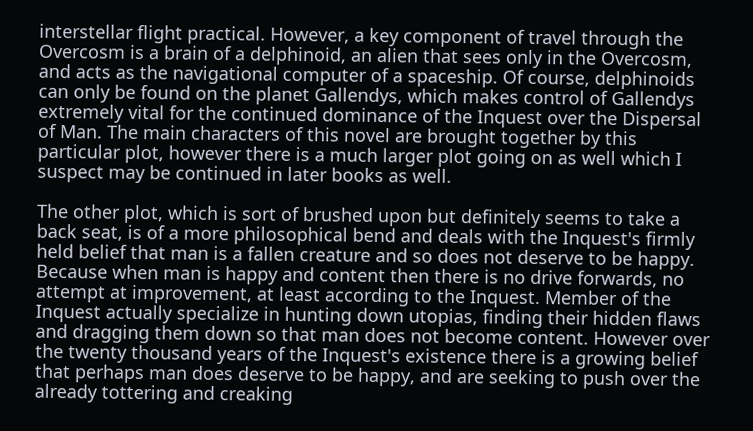interstellar flight practical. However, a key component of travel through the Overcosm is a brain of a delphinoid, an alien that sees only in the Overcosm, and acts as the navigational computer of a spaceship. Of course, delphinoids can only be found on the planet Gallendys, which makes control of Gallendys extremely vital for the continued dominance of the Inquest over the Dispersal of Man. The main characters of this novel are brought together by this particular plot, however there is a much larger plot going on as well which I suspect may be continued in later books as well.

The other plot, which is sort of brushed upon but definitely seems to take a back seat, is of a more philosophical bend and deals with the Inquest's firmly held belief that man is a fallen creature and so does not deserve to be happy. Because when man is happy and content then there is no drive forwards, no attempt at improvement, at least according to the Inquest. Member of the Inquest actually specialize in hunting down utopias, finding their hidden flaws and dragging them down so that man does not become content. However over the twenty thousand years of the Inquest's existence there is a growing belief that perhaps man does deserve to be happy, and are seeking to push over the already tottering and creaking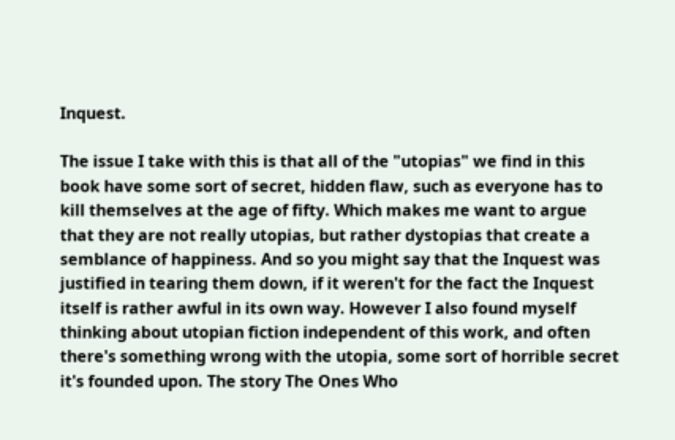Inquest.

The issue I take with this is that all of the "utopias" we find in this book have some sort of secret, hidden flaw, such as everyone has to kill themselves at the age of fifty. Which makes me want to argue that they are not really utopias, but rather dystopias that create a semblance of happiness. And so you might say that the Inquest was justified in tearing them down, if it weren't for the fact the Inquest itself is rather awful in its own way. However I also found myself thinking about utopian fiction independent of this work, and often there's something wrong with the utopia, some sort of horrible secret it's founded upon. The story The Ones Who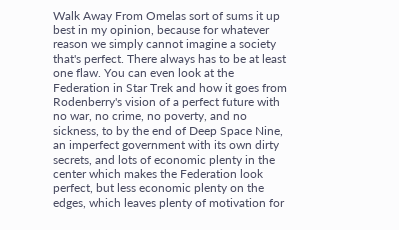Walk Away From Omelas sort of sums it up best in my opinion, because for whatever reason we simply cannot imagine a society that's perfect. There always has to be at least one flaw. You can even look at the Federation in Star Trek and how it goes from Rodenberry's vision of a perfect future with no war, no crime, no poverty, and no sickness, to by the end of Deep Space Nine, an imperfect government with its own dirty secrets, and lots of economic plenty in the center which makes the Federation look perfect, but less economic plenty on the edges, which leaves plenty of motivation for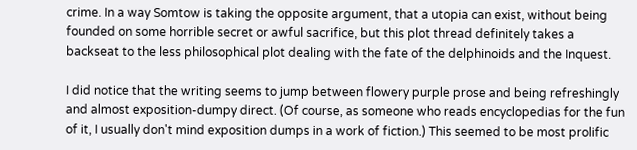crime. In a way Somtow is taking the opposite argument, that a utopia can exist, without being founded on some horrible secret or awful sacrifice, but this plot thread definitely takes a backseat to the less philosophical plot dealing with the fate of the delphinoids and the Inquest.

I did notice that the writing seems to jump between flowery purple prose and being refreshingly and almost exposition-dumpy direct. (Of course, as someone who reads encyclopedias for the fun of it, I usually don't mind exposition dumps in a work of fiction.) This seemed to be most prolific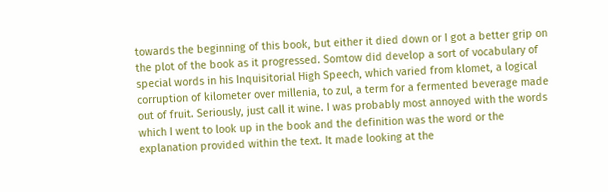towards the beginning of this book, but either it died down or I got a better grip on the plot of the book as it progressed. Somtow did develop a sort of vocabulary of special words in his Inquisitorial High Speech, which varied from klomet, a logical corruption of kilometer over millenia, to zul, a term for a fermented beverage made out of fruit. Seriously, just call it wine. I was probably most annoyed with the words which I went to look up in the book and the definition was the word or the explanation provided within the text. It made looking at the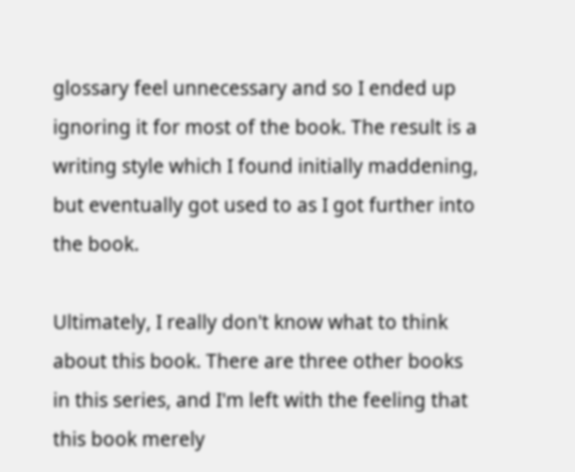glossary feel unnecessary and so I ended up ignoring it for most of the book. The result is a writing style which I found initially maddening, but eventually got used to as I got further into the book.

Ultimately, I really don't know what to think about this book. There are three other books in this series, and I'm left with the feeling that this book merely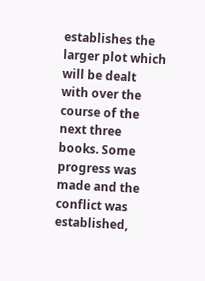establishes the larger plot which will be dealt with over the course of the next three books. Some progress was made and the conflict was established,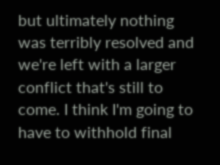but ultimately nothing was terribly resolved and we're left with a larger conflict that's still to come. I think I'm going to have to withhold final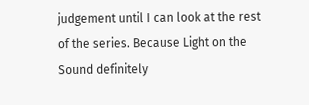judgement until I can look at the rest of the series. Because Light on the Sound definitely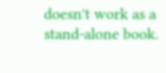doesn't work as a stand-alone book.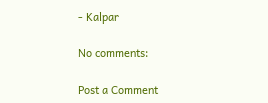- Kalpar

No comments:

Post a Comment